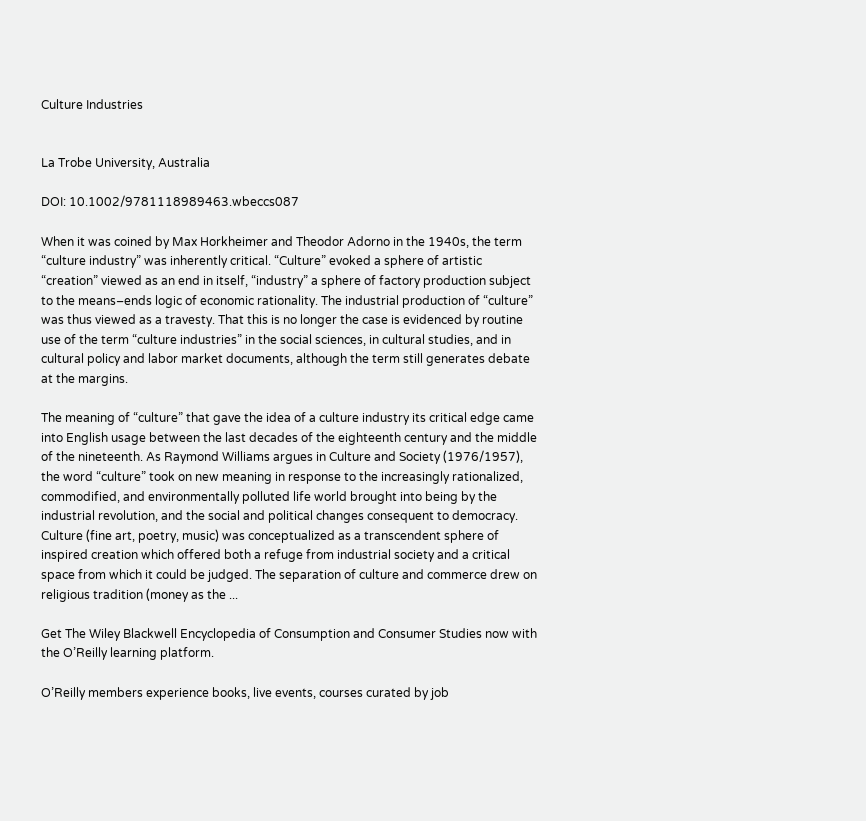Culture Industries


La Trobe University, Australia

DOI: 10.1002/9781118989463.wbeccs087

When it was coined by Max Horkheimer and Theodor Adorno in the 1940s, the term “culture industry” was inherently critical. “Culture” evoked a sphere of artistic “creation” viewed as an end in itself, “industry” a sphere of factory production subject to the means–ends logic of economic rationality. The industrial production of “culture” was thus viewed as a travesty. That this is no longer the case is evidenced by routine use of the term “culture industries” in the social sciences, in cultural studies, and in cultural policy and labor market documents, although the term still generates debate at the margins.

The meaning of “culture” that gave the idea of a culture industry its critical edge came into English usage between the last decades of the eighteenth century and the middle of the nineteenth. As Raymond Williams argues in Culture and Society (1976/1957), the word “culture” took on new meaning in response to the increasingly rationalized, commodified, and environmentally polluted life world brought into being by the industrial revolution, and the social and political changes consequent to democracy. Culture (fine art, poetry, music) was conceptualized as a transcendent sphere of inspired creation which offered both a refuge from industrial society and a critical space from which it could be judged. The separation of culture and commerce drew on religious tradition (money as the ...

Get The Wiley Blackwell Encyclopedia of Consumption and Consumer Studies now with the O’Reilly learning platform.

O’Reilly members experience books, live events, courses curated by job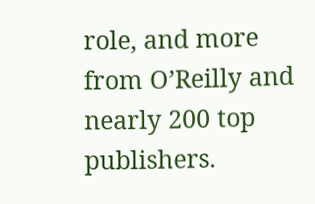role, and more from O’Reilly and nearly 200 top publishers.